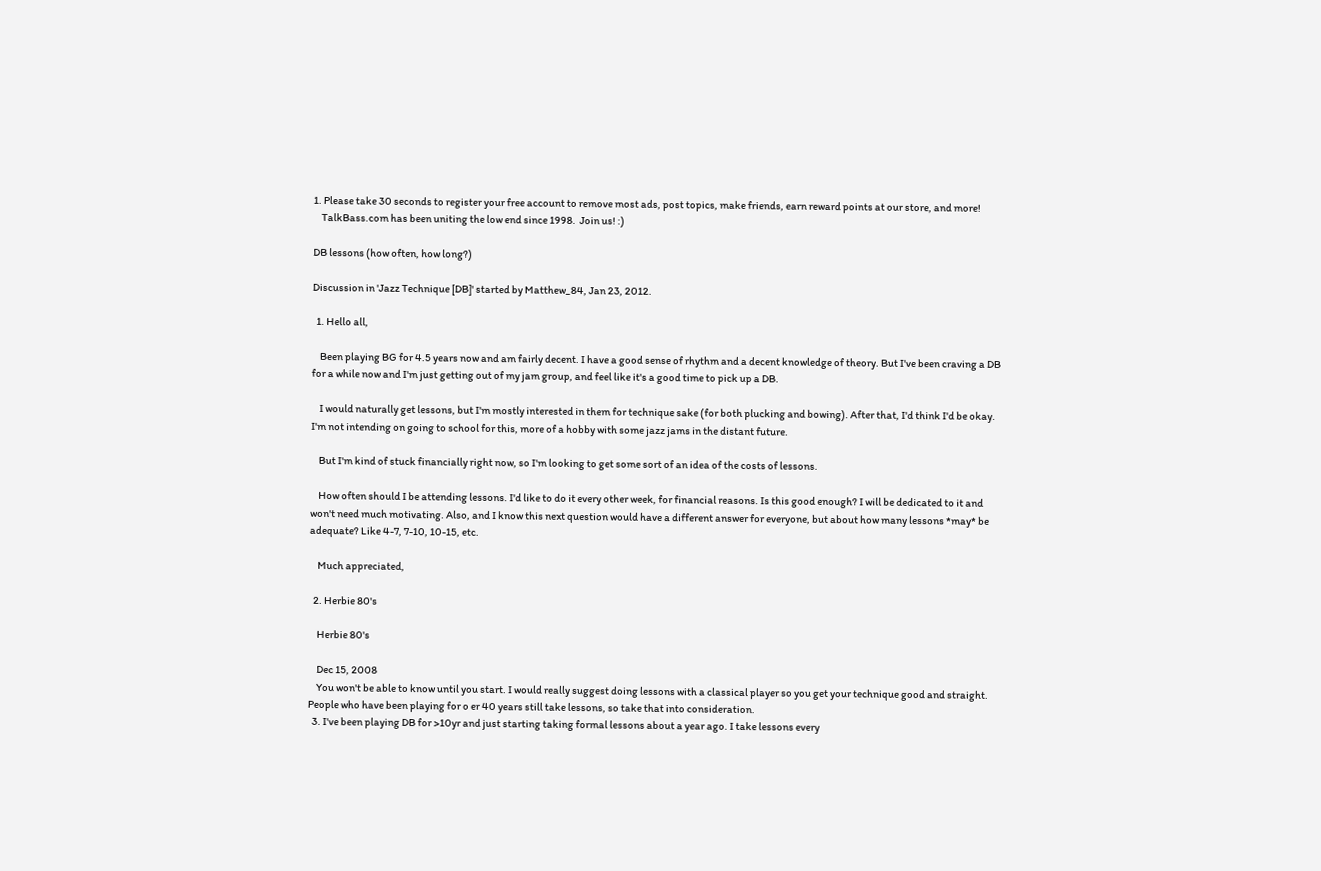1. Please take 30 seconds to register your free account to remove most ads, post topics, make friends, earn reward points at our store, and more!
    TalkBass.com has been uniting the low end since 1998.  Join us! :)

DB lessons (how often, how long?)

Discussion in 'Jazz Technique [DB]' started by Matthew_84, Jan 23, 2012.

  1. Hello all,

    Been playing BG for 4.5 years now and am fairly decent. I have a good sense of rhythm and a decent knowledge of theory. But I've been craving a DB for a while now and I'm just getting out of my jam group, and feel like it's a good time to pick up a DB.

    I would naturally get lessons, but I'm mostly interested in them for technique sake (for both plucking and bowing). After that, I'd think I'd be okay. I'm not intending on going to school for this, more of a hobby with some jazz jams in the distant future.

    But I'm kind of stuck financially right now, so I'm looking to get some sort of an idea of the costs of lessons.

    How often should I be attending lessons. I'd like to do it every other week, for financial reasons. Is this good enough? I will be dedicated to it and won't need much motivating. Also, and I know this next question would have a different answer for everyone, but about how many lessons *may* be adequate? Like 4-7, 7-10, 10-15, etc.

    Much appreciated,

  2. Herbie 80's

    Herbie 80's

    Dec 15, 2008
    You won't be able to know until you start. I would really suggest doing lessons with a classical player so you get your technique good and straight. People who have been playing for o er 40 years still take lessons, so take that into consideration.
  3. I've been playing DB for >10yr and just starting taking formal lessons about a year ago. I take lessons every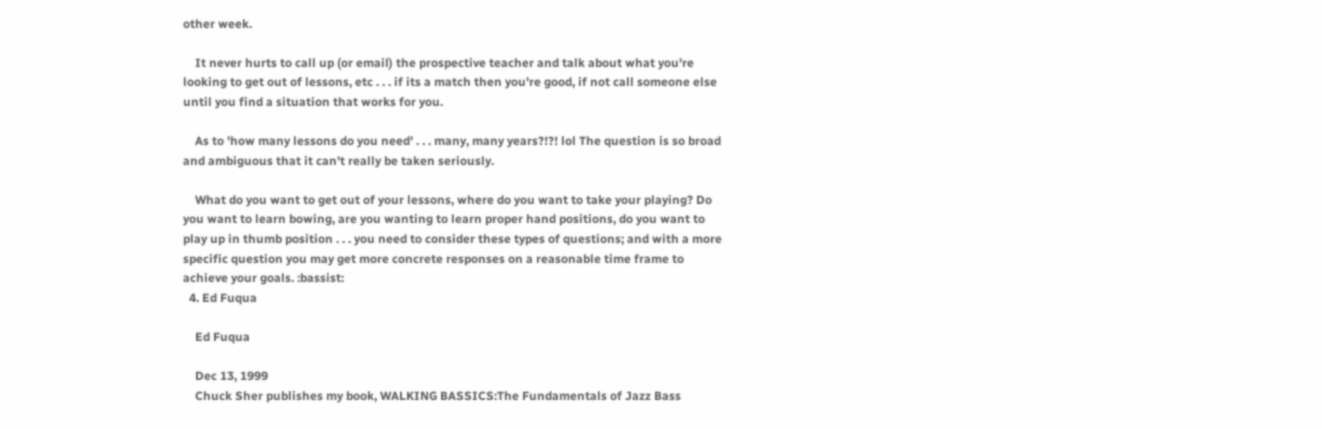other week.

    It never hurts to call up (or email) the prospective teacher and talk about what you're looking to get out of lessons, etc . . . if its a match then you're good, if not call someone else until you find a situation that works for you.

    As to 'how many lessons do you need' . . . many, many years?!?! lol The question is so broad and ambiguous that it can't really be taken seriously.

    What do you want to get out of your lessons, where do you want to take your playing? Do you want to learn bowing, are you wanting to learn proper hand positions, do you want to play up in thumb position . . . you need to consider these types of questions; and with a more specific question you may get more concrete responses on a reasonable time frame to achieve your goals. :bassist:
  4. Ed Fuqua

    Ed Fuqua

    Dec 13, 1999
    Chuck Sher publishes my book, WALKING BASSICS:The Fundamentals of Jazz Bass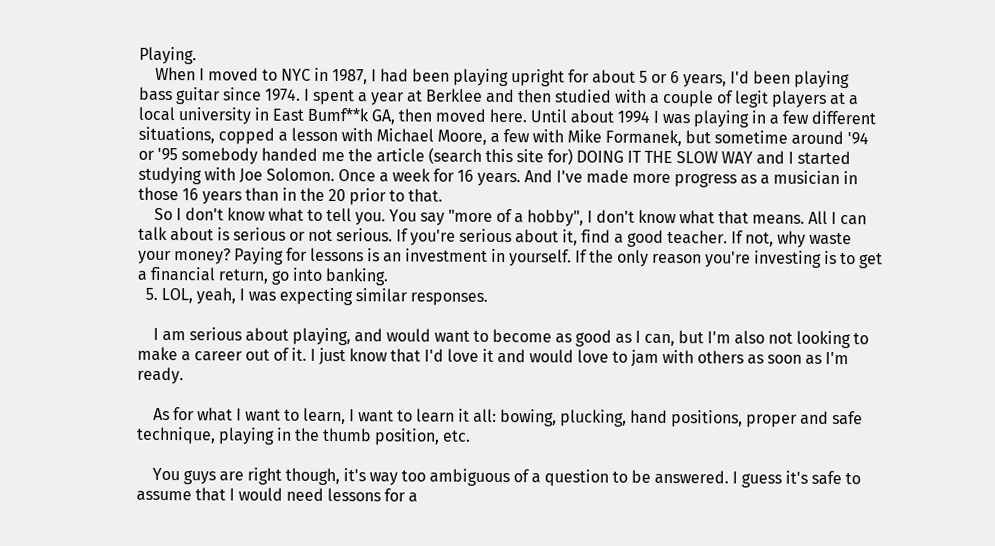Playing.
    When I moved to NYC in 1987, I had been playing upright for about 5 or 6 years, I'd been playing bass guitar since 1974. I spent a year at Berklee and then studied with a couple of legit players at a local university in East Bumf**k GA, then moved here. Until about 1994 I was playing in a few different situations, copped a lesson with Michael Moore, a few with Mike Formanek, but sometime around '94 or '95 somebody handed me the article (search this site for) DOING IT THE SLOW WAY and I started studying with Joe Solomon. Once a week for 16 years. And I've made more progress as a musician in those 16 years than in the 20 prior to that.
    So I don't know what to tell you. You say "more of a hobby", I don't know what that means. All I can talk about is serious or not serious. If you're serious about it, find a good teacher. If not, why waste your money? Paying for lessons is an investment in yourself. If the only reason you're investing is to get a financial return, go into banking.
  5. LOL, yeah, I was expecting similar responses.

    I am serious about playing, and would want to become as good as I can, but I'm also not looking to make a career out of it. I just know that I'd love it and would love to jam with others as soon as I'm ready.

    As for what I want to learn, I want to learn it all: bowing, plucking, hand positions, proper and safe technique, playing in the thumb position, etc.

    You guys are right though, it's way too ambiguous of a question to be answered. I guess it's safe to assume that I would need lessons for a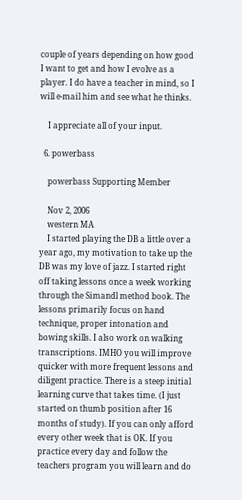couple of years depending on how good I want to get and how I evolve as a player. I do have a teacher in mind, so I will e-mail him and see what he thinks.

    I appreciate all of your input.

  6. powerbass

    powerbass Supporting Member

    Nov 2, 2006
    western MA
    I started playing the DB a little over a year ago, my motivation to take up the DB was my love of jazz. I started right off taking lessons once a week working through the Simandl method book. The lessons primarily focus on hand technique, proper intonation and bowing skills. I also work on walking transcriptions. IMHO you will improve quicker with more frequent lessons and diligent practice. There is a steep initial learning curve that takes time. (I just started on thumb position after 16 months of study). If you can only afford every other week that is OK. If you practice every day and follow the teachers program you will learn and do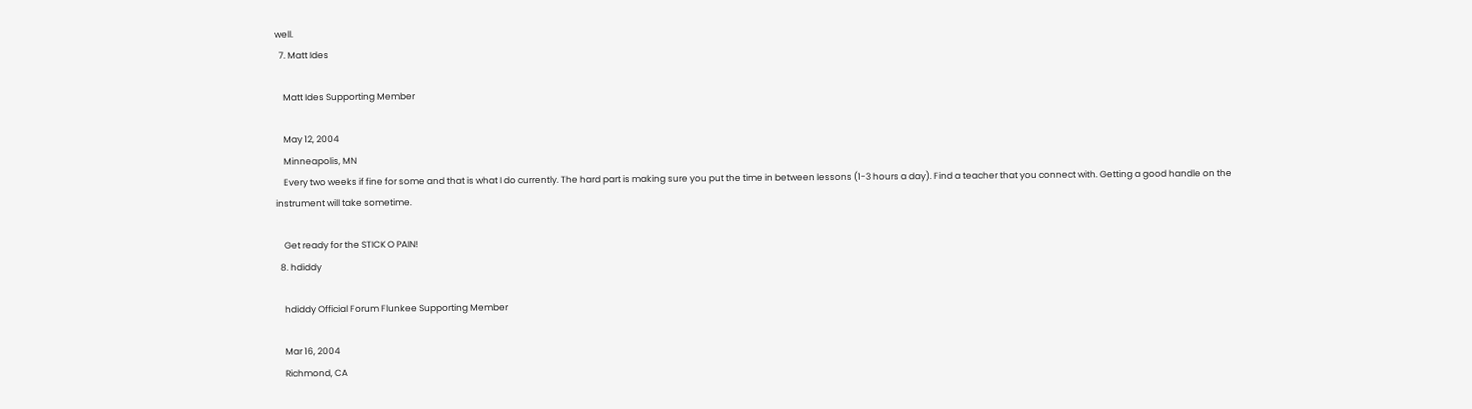well.
  7. Matt Ides

    Matt Ides Supporting Member

    May 12, 2004
    Minneapolis, MN
    Every two weeks if fine for some and that is what I do currently. The hard part is making sure you put the time in between lessons (1-3 hours a day). Find a teacher that you connect with. Getting a good handle on the instrument will take sometime.

    Get ready for the STICK O PAIN!
  8. hdiddy

    hdiddy Official Forum Flunkee Supporting Member

    Mar 16, 2004
    Richmond, CA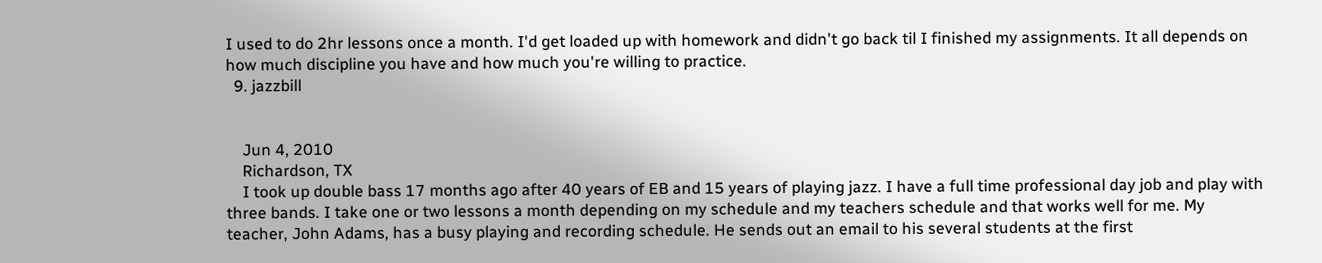I used to do 2hr lessons once a month. I'd get loaded up with homework and didn't go back til I finished my assignments. It all depends on how much discipline you have and how much you're willing to practice.
  9. jazzbill


    Jun 4, 2010
    Richardson, TX
    I took up double bass 17 months ago after 40 years of EB and 15 years of playing jazz. I have a full time professional day job and play with three bands. I take one or two lessons a month depending on my schedule and my teachers schedule and that works well for me. My teacher, John Adams, has a busy playing and recording schedule. He sends out an email to his several students at the first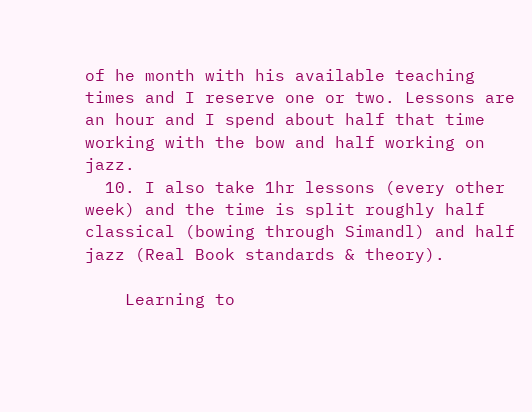of he month with his available teaching times and I reserve one or two. Lessons are an hour and I spend about half that time working with the bow and half working on jazz.
  10. I also take 1hr lessons (every other week) and the time is split roughly half classical (bowing through Simandl) and half jazz (Real Book standards & theory).

    Learning to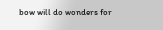bow will do wonders for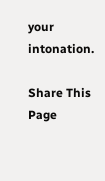your intonation.

Share This Page